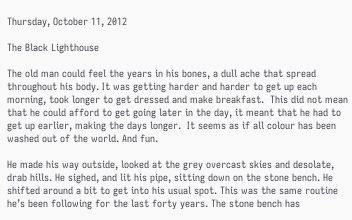Thursday, October 11, 2012

The Black Lighthouse

The old man could feel the years in his bones, a dull ache that spread throughout his body. It was getting harder and harder to get up each morning, took longer to get dressed and make breakfast.  This did not mean that he could afford to get going later in the day, it meant that he had to get up earlier, making the days longer.  It seems as if all colour has been washed out of the world. And fun.

He made his way outside, looked at the grey overcast skies and desolate, drab hills. He sighed, and lit his pipe, sitting down on the stone bench. He shifted around a bit to get into his usual spot. This was the same routine he’s been following for the last forty years. The stone bench has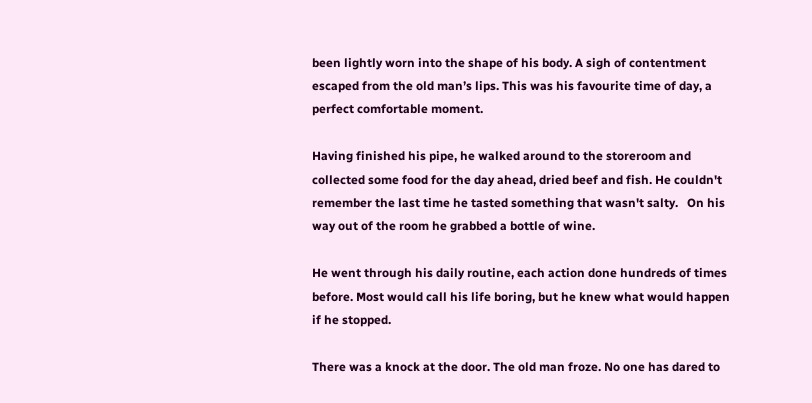been lightly worn into the shape of his body. A sigh of contentment escaped from the old man’s lips. This was his favourite time of day, a perfect comfortable moment.

Having finished his pipe, he walked around to the storeroom and collected some food for the day ahead, dried beef and fish. He couldn't remember the last time he tasted something that wasn't salty.   On his way out of the room he grabbed a bottle of wine.

He went through his daily routine, each action done hundreds of times before. Most would call his life boring, but he knew what would happen if he stopped.

There was a knock at the door. The old man froze. No one has dared to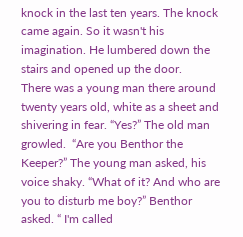knock in the last ten years. The knock came again. So it wasn't his imagination. He lumbered down the stairs and opened up the door.
There was a young man there around twenty years old, white as a sheet and shivering in fear. “Yes?” The old man growled.  “Are you Benthor the Keeper?” The young man asked, his voice shaky. “What of it? And who are you to disturb me boy?” Benthor asked. “ I'm called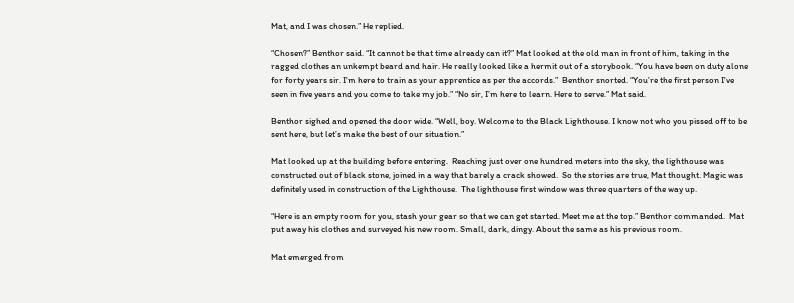Mat, and I was chosen.” He replied.

“Chosen?” Benthor said. “It cannot be that time already can it?” Mat looked at the old man in front of him, taking in the ragged clothes an unkempt beard and hair. He really looked like a hermit out of a storybook. “You have been on duty alone for forty years sir. I'm here to train as your apprentice as per the accords.”  Benthor snorted. “You’re the first person I've seen in five years and you come to take my job.” “No sir, I’m here to learn. Here to serve.” Mat said.

Benthor sighed and opened the door wide. “Well, boy. Welcome to the Black Lighthouse. I know not who you pissed off to be sent here, but let’s make the best of our situation.”

Mat looked up at the building before entering.  Reaching just over one hundred meters into the sky, the lighthouse was constructed out of black stone, joined in a way that barely a crack showed.  So the stories are true, Mat thought. Magic was definitely used in construction of the Lighthouse.  The lighthouse first window was three quarters of the way up.

“Here is an empty room for you, stash your gear so that we can get started. Meet me at the top.” Benthor commanded.  Mat put away his clothes and surveyed his new room. Small, dark, dingy. About the same as his previous room.

Mat emerged from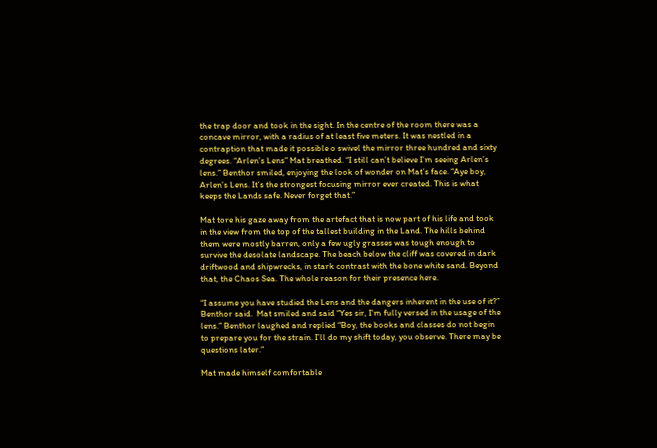the trap door and took in the sight. In the centre of the room there was a concave mirror, with a radius of at least five meters. It was nestled in a contraption that made it possible o swivel the mirror three hundred and sixty degrees. “Arlen’s Lens” Mat breathed. “I still can’t believe I’m seeing Arlen’s lens.” Benthor smiled, enjoying the look of wonder on Mat’s face. “Aye boy, Arlen’s Lens. It’s the strongest focusing mirror ever created. This is what keeps the Lands safe. Never forget that.”

Mat tore his gaze away from the artefact that is now part of his life and took in the view from the top of the tallest building in the Land. The hills behind them were mostly barren, only a few ugly grasses was tough enough to survive the desolate landscape. The beach below the cliff was covered in dark driftwood and shipwrecks, in stark contrast with the bone white sand. Beyond that, the Chaos Sea. The whole reason for their presence here.

“I assume you have studied the Lens and the dangers inherent in the use of it?” Benthor said.  Mat smiled and said “Yes sir, I'm fully versed in the usage of the lens.” Benthor laughed and replied “Boy, the books and classes do not begin to prepare you for the strain. I’ll do my shift today, you observe. There may be questions later.”

Mat made himself comfortable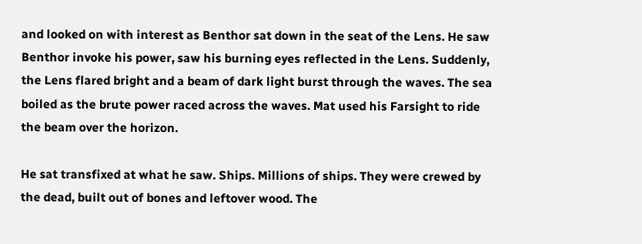and looked on with interest as Benthor sat down in the seat of the Lens. He saw Benthor invoke his power, saw his burning eyes reflected in the Lens. Suddenly, the Lens flared bright and a beam of dark light burst through the waves. The sea boiled as the brute power raced across the waves. Mat used his Farsight to ride the beam over the horizon.

He sat transfixed at what he saw. Ships. Millions of ships. They were crewed by the dead, built out of bones and leftover wood. The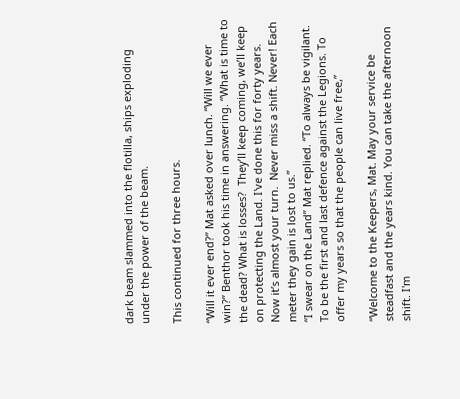dark beam slammed into the flotilla, ships exploding under the power of the beam.

This continued for three hours.

“Will it ever end?” Mat asked over lunch. “Will we ever win?” Benthor took his time in answering. “What is time to the dead? What is losses?  They’ll keep coming, we’ll keep on protecting the Land. I've done this for forty years. Now it’s almost your turn.  Never miss a shift. Never! Each meter they gain is lost to us.”
“I swear on the Land” Mat replied. “To always be vigilant. To be the first and last defence against the Legions. To offer my years so that the people can live free,”

“Welcome to the Keepers, Mat. May your service be steadfast and the years kind. You can take the afternoon shift. I'm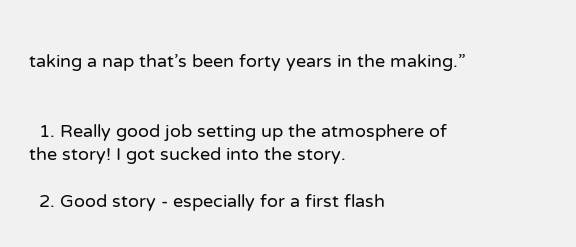taking a nap that’s been forty years in the making.”


  1. Really good job setting up the atmosphere of the story! I got sucked into the story.

  2. Good story - especially for a first flash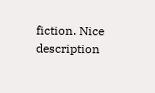fiction. Nice description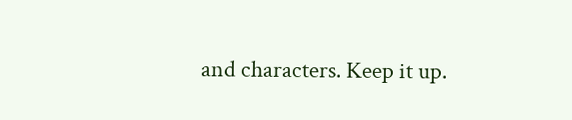and characters. Keep it up.